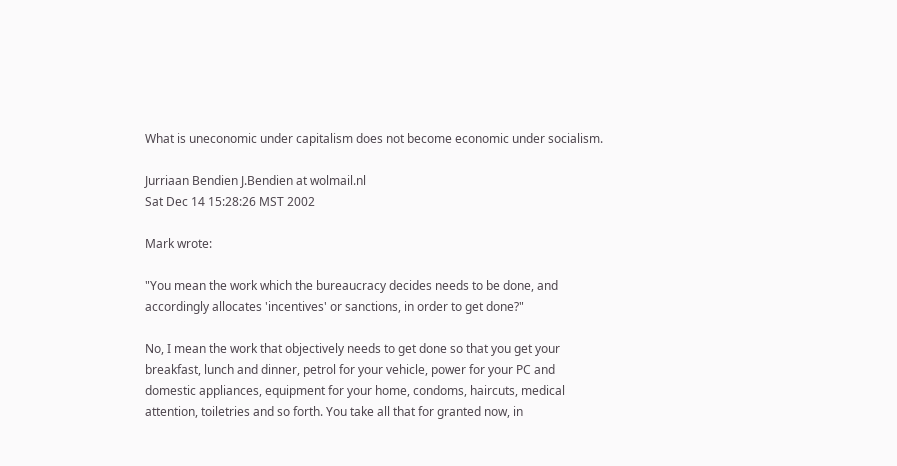What is uneconomic under capitalism does not become economic under socialism.

Jurriaan Bendien J.Bendien at wolmail.nl
Sat Dec 14 15:28:26 MST 2002

Mark wrote:

"You mean the work which the bureaucracy decides needs to be done, and
accordingly allocates 'incentives' or sanctions, in order to get done?"

No, I mean the work that objectively needs to get done so that you get your
breakfast, lunch and dinner, petrol for your vehicle, power for your PC and
domestic appliances, equipment for your home, condoms, haircuts, medical
attention, toiletries and so forth. You take all that for granted now, in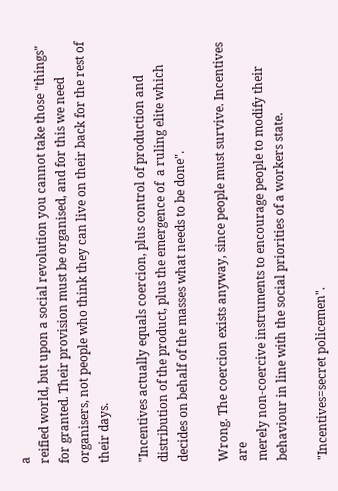a
reified world, but upon a social revolution you cannot take those "things"
for granted. Their provision must be organised, and for this we need
organisers, not people who think they can live on their back for the rest of
their days.

"Incentives actually equals coercion, plus control of production and
distribution of the product, plus the emergence of  a ruling elite which
decides on behalf of the masses what needs to be done".

Wrong. The coercion exists anyway, since people must survive. Incentives are
merely non-coercive instruments to encourage people to modify their
behaviour in line with the social priorities of a workers state.

"Incentives=secret policemen".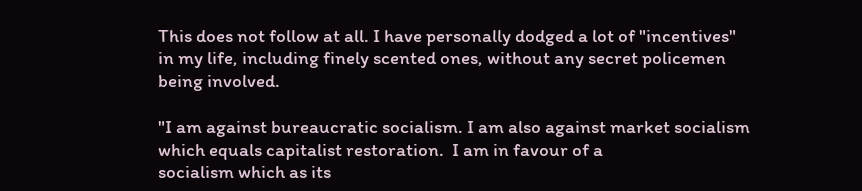This does not follow at all. I have personally dodged a lot of "incentives"
in my life, including finely scented ones, without any secret policemen
being involved.

"I am against bureaucratic socialism. I am also against market socialism
which equals capitalist restoration.  I am in favour of a
socialism which as its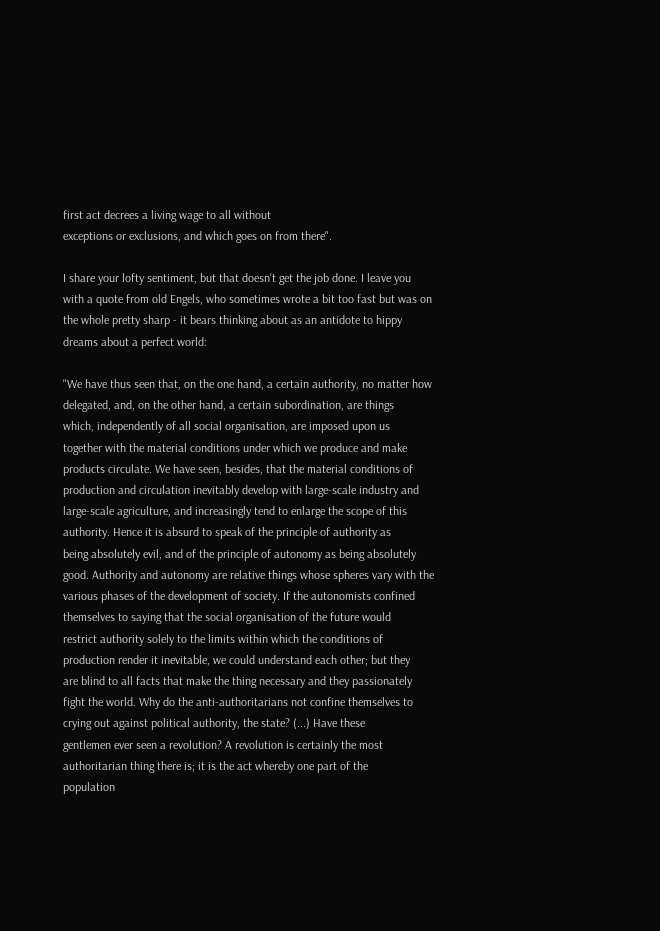first act decrees a living wage to all without
exceptions or exclusions, and which goes on from there".

I share your lofty sentiment, but that doesn't get the job done. I leave you
with a quote from old Engels, who sometimes wrote a bit too fast but was on
the whole pretty sharp - it bears thinking about as an antidote to hippy
dreams about a perfect world:

"We have thus seen that, on the one hand, a certain authority, no matter how
delegated, and, on the other hand, a certain subordination, are things
which, independently of all social organisation, are imposed upon us
together with the material conditions under which we produce and make
products circulate. We have seen, besides, that the material conditions of
production and circulation inevitably develop with large-scale industry and
large-scale agriculture, and increasingly tend to enlarge the scope of this
authority. Hence it is absurd to speak of the principle of authority as
being absolutely evil, and of the principle of autonomy as being absolutely
good. Authority and autonomy are relative things whose spheres vary with the
various phases of the development of society. If the autonomists confined
themselves to saying that the social organisation of the future would
restrict authority solely to the limits within which the conditions of
production render it inevitable, we could understand each other; but they
are blind to all facts that make the thing necessary and they passionately
fight the world. Why do the anti-authoritarians not confine themselves to
crying out against political authority, the state? (...) Have these
gentlemen ever seen a revolution? A revolution is certainly the most
authoritarian thing there is; it is the act whereby one part of the
population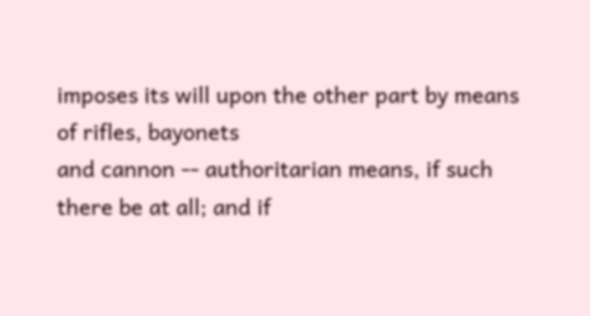imposes its will upon the other part by means of rifles, bayonets
and cannon -- authoritarian means, if such there be at all; and if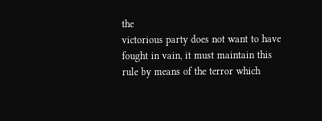the
victorious party does not want to have fought in vain, it must maintain this
rule by means of the terror which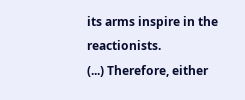its arms inspire in the reactionists.
(...) Therefore, either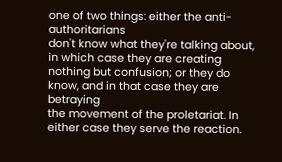one of two things: either the anti-authoritarians
don't know what they're talking about, in which case they are creating
nothing but confusion; or they do know, and in that case they are betraying
the movement of the proletariat. In either case they serve the reaction.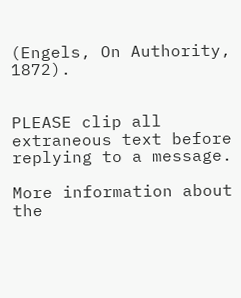(Engels, On Authority, 1872).


PLEASE clip all extraneous text before replying to a message.

More information about the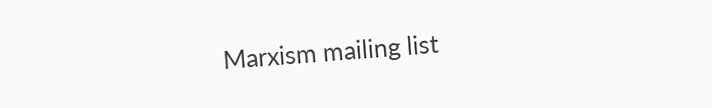Marxism mailing list